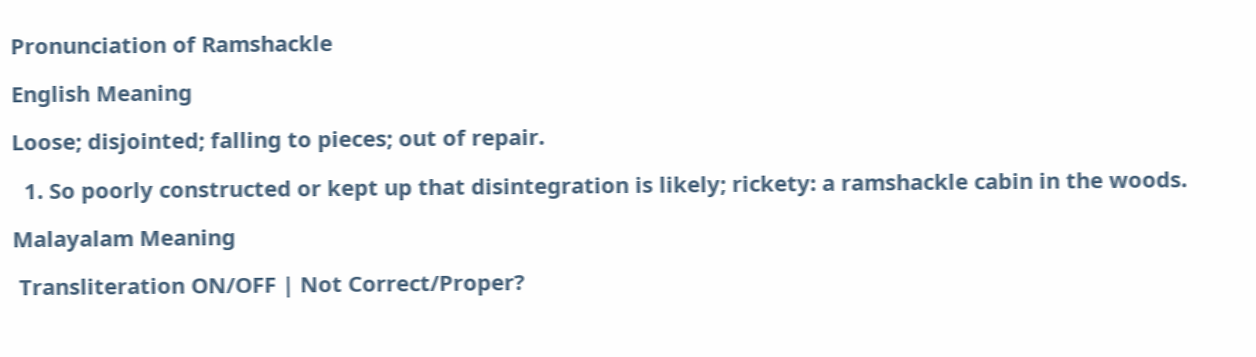Pronunciation of Ramshackle

English Meaning

Loose; disjointed; falling to pieces; out of repair.

  1. So poorly constructed or kept up that disintegration is likely; rickety: a ramshackle cabin in the woods.

Malayalam Meaning

 Transliteration ON/OFF | Not Correct/Proper?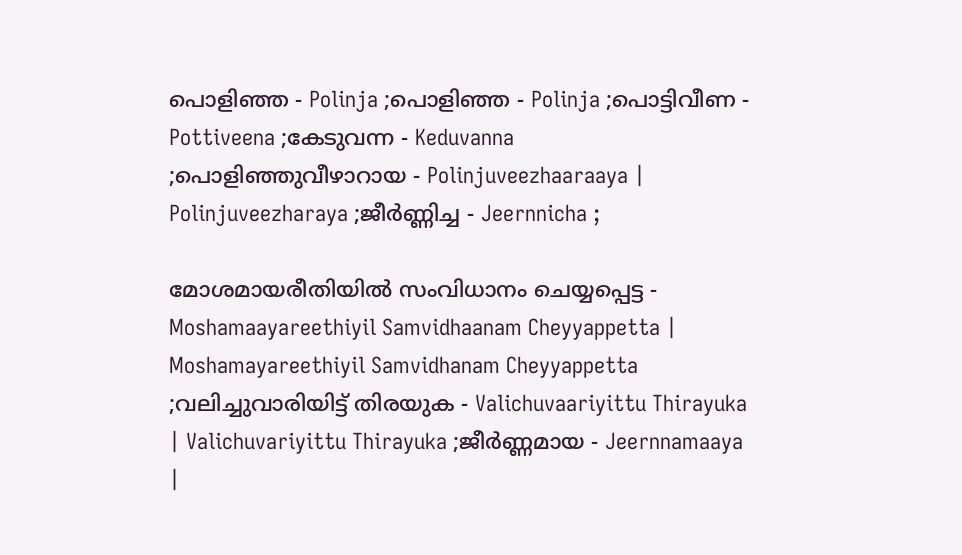പൊളിഞ്ഞ - Polinja ;പൊളിഞ്ഞ - Polinja ;പൊട്ടിവീണ - Pottiveena ;കേടുവന്ന - Keduvanna ;പൊളിഞ്ഞുവീഴാറായ - Polinjuveezhaaraaya | Polinjuveezharaya ;ജീര്‍ണ്ണിച്ച - Jeernnicha ;

മോശമായരീതിയില്‍ സംവിധാനം ചെയ്യപ്പെട്ട - Moshamaayareethiyil Samvidhaanam Cheyyappetta | Moshamayareethiyil Samvidhanam Cheyyappetta ;വലിച്ചുവാരിയിട്ട് തിരയുക - Valichuvaariyittu Thirayuka | Valichuvariyittu Thirayuka ;ജീര്‍ണ്ണമായ - Jeernnamaaya |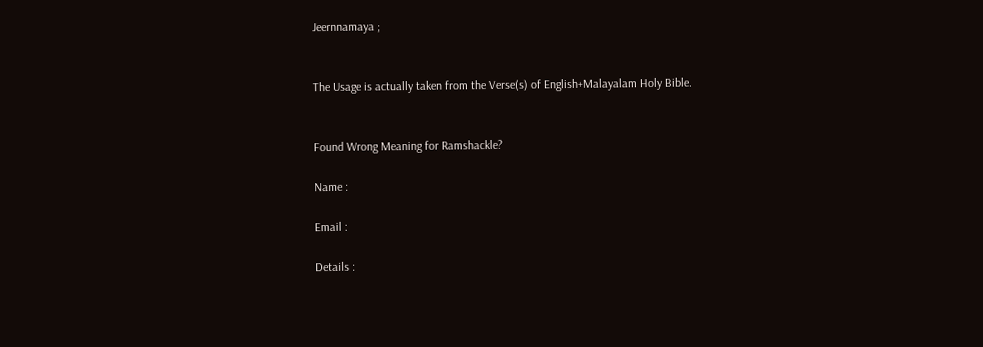Jeernnamaya ;


The Usage is actually taken from the Verse(s) of English+Malayalam Holy Bible.


Found Wrong Meaning for Ramshackle?

Name :

Email :

Details :